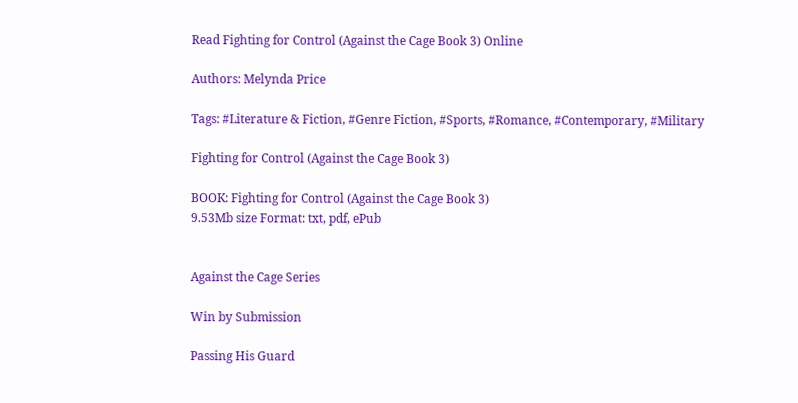Read Fighting for Control (Against the Cage Book 3) Online

Authors: Melynda Price

Tags: #Literature & Fiction, #Genre Fiction, #Sports, #Romance, #Contemporary, #Military

Fighting for Control (Against the Cage Book 3)

BOOK: Fighting for Control (Against the Cage Book 3)
9.53Mb size Format: txt, pdf, ePub


Against the Cage Series

Win by Submission

Passing His Guard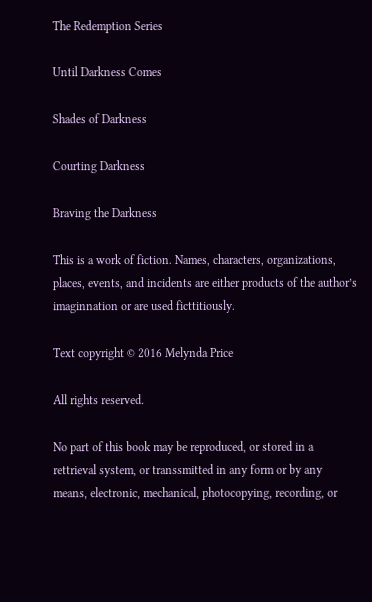The Redemption Series

Until Darkness Comes

Shades of Darkness

Courting Darkness

Braving the Darkness

This is a work of fiction. Names, characters, organizations, places, events, and incidents are either products of the author’s imaginnation or are used ficttitiously.

Text copyright © 2016 Melynda Price

All rights reserved.

No part of this book may be reproduced, or stored in a rettrieval system, or transsmitted in any form or by any means, electronic, mechanical, photocopying, recording, or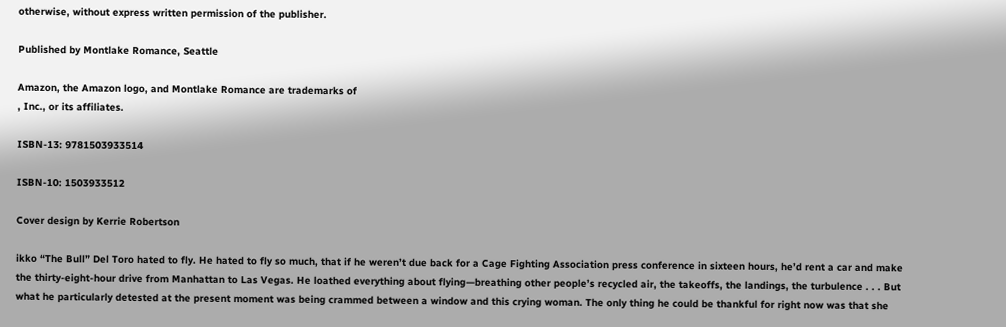otherwise, without express written permission of the publisher.

Published by Montlake Romance, Seattle

Amazon, the Amazon logo, and Montlake Romance are trademarks of
, Inc., or its affiliates.

ISBN-13: 9781503933514

ISBN-10: 1503933512

Cover design by Kerrie Robertson

ikko “The Bull” Del Toro hated to fly. He hated to fly so much, that if he weren’t due back for a Cage Fighting Association press conference in sixteen hours, he’d rent a car and make the thirty-eight-hour drive from Manhattan to Las Vegas. He loathed everything about flying—breathing other people’s recycled air, the takeoffs, the landings, the turbulence . . . But what he particularly detested at the present moment was being crammed between a window and this crying woman. The only thing he could be thankful for right now was that she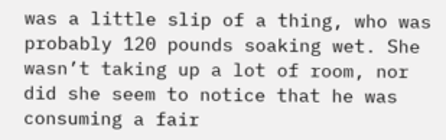was a little slip of a thing, who was probably 120 pounds soaking wet. She wasn’t taking up a lot of room, nor did she seem to notice that he was consuming a fair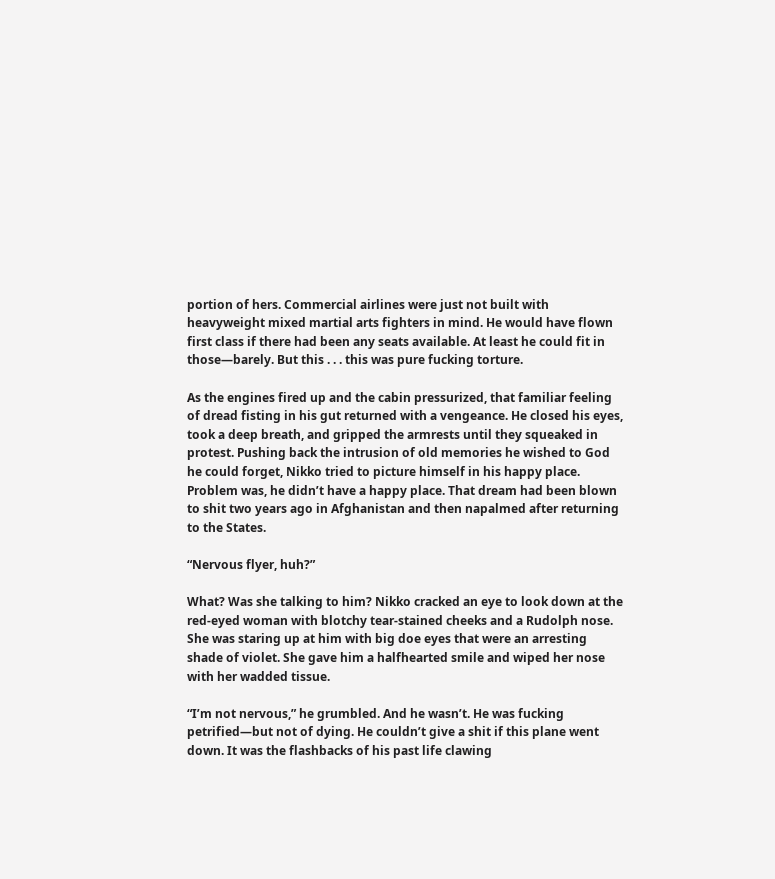portion of hers. Commercial airlines were just not built with heavyweight mixed martial arts fighters in mind. He would have flown first class if there had been any seats available. At least he could fit in those—barely. But this . . . this was pure fucking torture.

As the engines fired up and the cabin pressurized, that familiar feeling of dread fisting in his gut returned with a vengeance. He closed his eyes, took a deep breath, and gripped the armrests until they squeaked in protest. Pushing back the intrusion of old memories he wished to God he could forget, Nikko tried to picture himself in his happy place. Problem was, he didn’t have a happy place. That dream had been blown to shit two years ago in Afghanistan and then napalmed after returning to the States.

“Nervous flyer, huh?”

What? Was she talking to him? Nikko cracked an eye to look down at the red-eyed woman with blotchy tear-stained cheeks and a Rudolph nose. She was staring up at him with big doe eyes that were an arresting shade of violet. She gave him a halfhearted smile and wiped her nose with her wadded tissue.

“I’m not nervous,” he grumbled. And he wasn’t. He was fucking petrified—but not of dying. He couldn’t give a shit if this plane went down. It was the flashbacks of his past life clawing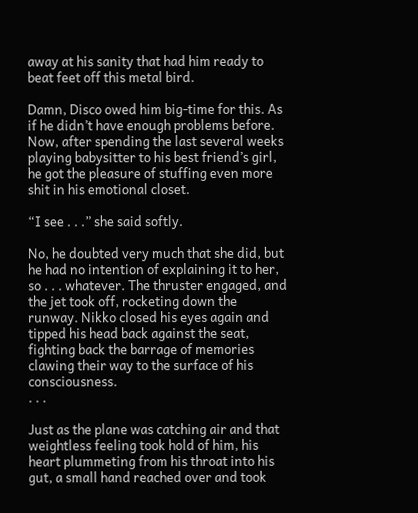away at his sanity that had him ready to beat feet off this metal bird.

Damn, Disco owed him big-time for this. As if he didn’t have enough problems before. Now, after spending the last several weeks playing babysitter to his best friend’s girl, he got the pleasure of stuffing even more shit in his emotional closet.

“I see . . .” she said softly.

No, he doubted very much that she did, but he had no intention of explaining it to her, so . . . whatever. The thruster engaged, and the jet took off, rocketing down the runway. Nikko closed his eyes again and tipped his head back against the seat, fighting back the barrage of memories clawing their way to the surface of his consciousness.
. . .

Just as the plane was catching air and that weightless feeling took hold of him, his heart plummeting from his throat into his gut, a small hand reached over and took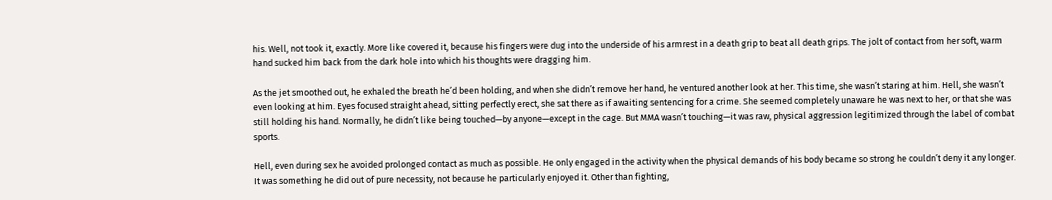his. Well, not took it, exactly. More like covered it, because his fingers were dug into the underside of his armrest in a death grip to beat all death grips. The jolt of contact from her soft, warm hand sucked him back from the dark hole into which his thoughts were dragging him.

As the jet smoothed out, he exhaled the breath he’d been holding, and when she didn’t remove her hand, he ventured another look at her. This time, she wasn’t staring at him. Hell, she wasn’t even looking at him. Eyes focused straight ahead, sitting perfectly erect, she sat there as if awaiting sentencing for a crime. She seemed completely unaware he was next to her, or that she was still holding his hand. Normally, he didn’t like being touched—by anyone—except in the cage. But MMA wasn’t touching—it was raw, physical aggression legitimized through the label of combat sports.

Hell, even during sex he avoided prolonged contact as much as possible. He only engaged in the activity when the physical demands of his body became so strong he couldn’t deny it any longer. It was something he did out of pure necessity, not because he particularly enjoyed it. Other than fighting,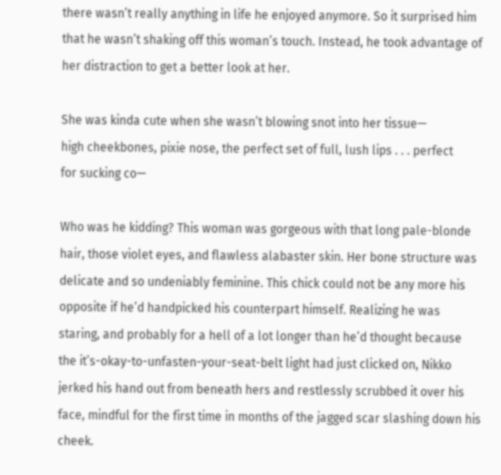there wasn’t really anything in life he enjoyed anymore. So it surprised him that he wasn’t shaking off this woman’s touch. Instead, he took advantage of her distraction to get a better look at her.

She was kinda cute when she wasn’t blowing snot into her tissue—
high cheekbones, pixie nose, the perfect set of full, lush lips . . . perfect
for sucking co—

Who was he kidding? This woman was gorgeous with that long pale-blonde hair, those violet eyes, and flawless alabaster skin. Her bone structure was delicate and so undeniably feminine. This chick could not be any more his opposite if he’d handpicked his counterpart himself. Realizing he was staring, and probably for a hell of a lot longer than he’d thought because the it’s-okay-to-unfasten-your-seat-belt light had just clicked on, Nikko jerked his hand out from beneath hers and restlessly scrubbed it over his face, mindful for the first time in months of the jagged scar slashing down his cheek.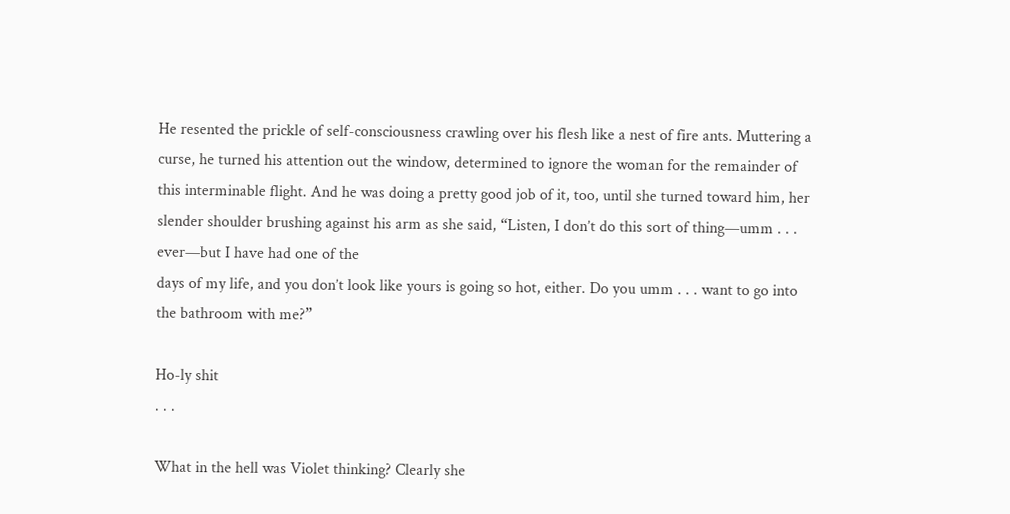He resented the prickle of self-consciousness crawling over his flesh like a nest of fire ants. Muttering a curse, he turned his attention out the window, determined to ignore the woman for the remainder of this interminable flight. And he was doing a pretty good job of it, too, until she turned toward him, her slender shoulder brushing against his arm as she said, “Listen, I don’t do this sort of thing—umm . . . ever—but I have had one of the
days of my life, and you don’t look like yours is going so hot, either. Do you umm . . . want to go into the bathroom with me?”

Ho-ly shit
. . .

What in the hell was Violet thinking? Clearly she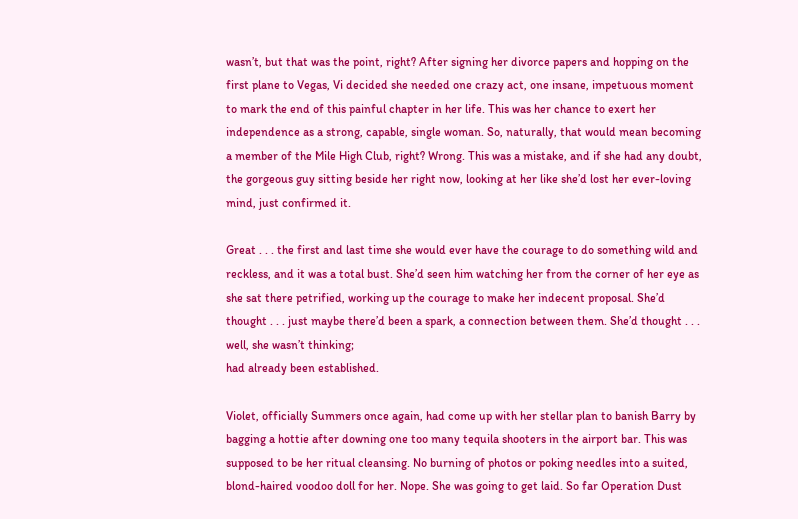wasn’t, but that was the point, right? After signing her divorce papers and hopping on the first plane to Vegas, Vi decided she needed one crazy act, one insane, impetuous moment to mark the end of this painful chapter in her life. This was her chance to exert her independence as a strong, capable, single woman. So, naturally, that would mean becoming a member of the Mile High Club, right? Wrong. This was a mistake, and if she had any doubt, the gorgeous guy sitting beside her right now, looking at her like she’d lost her ever-loving mind, just confirmed it.

Great . . . the first and last time she would ever have the courage to do something wild and reckless, and it was a total bust. She’d seen him watching her from the corner of her eye as she sat there petrified, working up the courage to make her indecent proposal. She’d thought . . . just maybe there’d been a spark, a connection between them. She’d thought . . . well, she wasn’t thinking;
had already been established.

Violet, officially Summers once again, had come up with her stellar plan to banish Barry by bagging a hottie after downing one too many tequila shooters in the airport bar. This was supposed to be her ritual cleansing. No burning of photos or poking needles into a suited, blond-haired voodoo doll for her. Nope. She was going to get laid. So far Operation Dust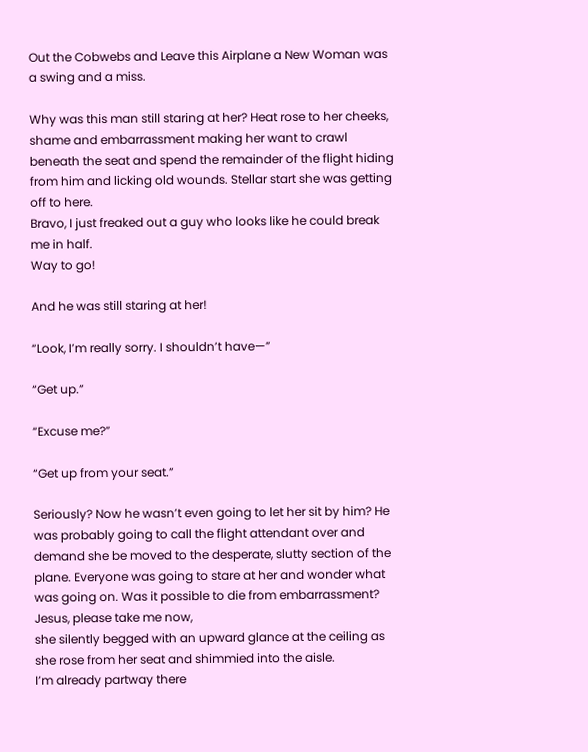Out the Cobwebs and Leave this Airplane a New Woman was a swing and a miss.

Why was this man still staring at her? Heat rose to her cheeks, shame and embarrassment making her want to crawl beneath the seat and spend the remainder of the flight hiding from him and licking old wounds. Stellar start she was getting off to here.
Bravo, I just freaked out a guy who looks like he could break me in half.
Way to go!

And he was still staring at her!

“Look, I’m really sorry. I shouldn’t have—”

“Get up.”

“Excuse me?”

“Get up from your seat.”

Seriously? Now he wasn’t even going to let her sit by him? He was probably going to call the flight attendant over and demand she be moved to the desperate, slutty section of the plane. Everyone was going to stare at her and wonder what was going on. Was it possible to die from embarrassment?
Jesus, please take me now,
she silently begged with an upward glance at the ceiling as she rose from her seat and shimmied into the aisle.
I’m already partway there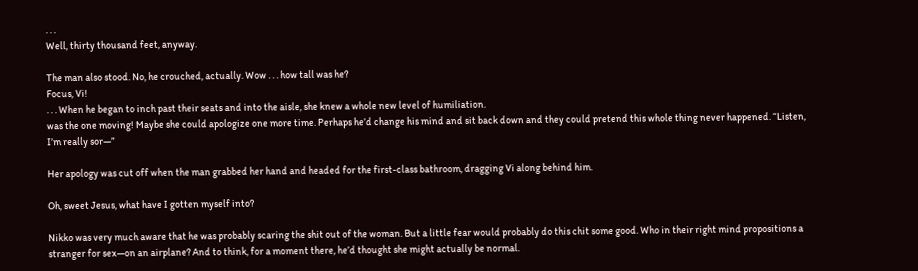. . .
Well, thirty thousand feet, anyway.

The man also stood. No, he crouched, actually. Wow . . . how tall was he?
Focus, Vi!
. . . When he began to inch past their seats and into the aisle, she knew a whole new level of humiliation.
was the one moving! Maybe she could apologize one more time. Perhaps he’d change his mind and sit back down and they could pretend this whole thing never happened. “Listen, I’m really sor—”

Her apology was cut off when the man grabbed her hand and headed for the first-class bathroom, dragging Vi along behind him.

Oh, sweet Jesus, what have I gotten myself into?

Nikko was very much aware that he was probably scaring the shit out of the woman. But a little fear would probably do this chit some good. Who in their right mind propositions a stranger for sex—on an airplane? And to think, for a moment there, he’d thought she might actually be normal.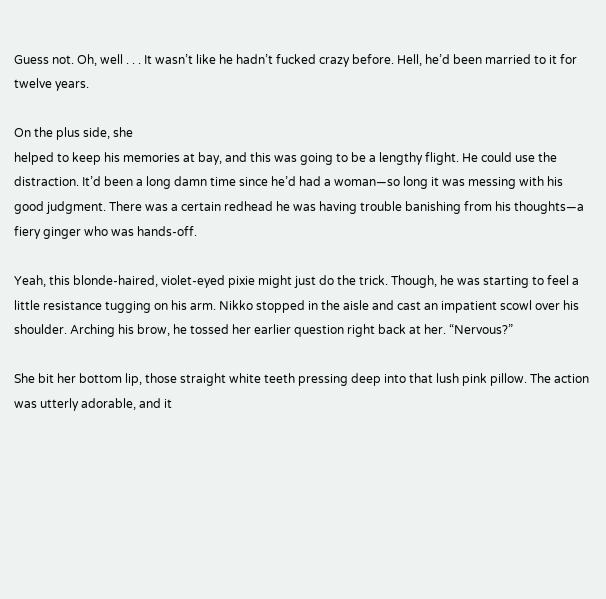Guess not. Oh, well . . . It wasn’t like he hadn’t fucked crazy before. Hell, he’d been married to it for twelve years.

On the plus side, she
helped to keep his memories at bay, and this was going to be a lengthy flight. He could use the distraction. It’d been a long damn time since he’d had a woman—so long it was messing with his good judgment. There was a certain redhead he was having trouble banishing from his thoughts—a fiery ginger who was hands-off.

Yeah, this blonde-haired, violet-eyed pixie might just do the trick. Though, he was starting to feel a little resistance tugging on his arm. Nikko stopped in the aisle and cast an impatient scowl over his shoulder. Arching his brow, he tossed her earlier question right back at her. “Nervous?”

She bit her bottom lip, those straight white teeth pressing deep into that lush pink pillow. The action was utterly adorable, and it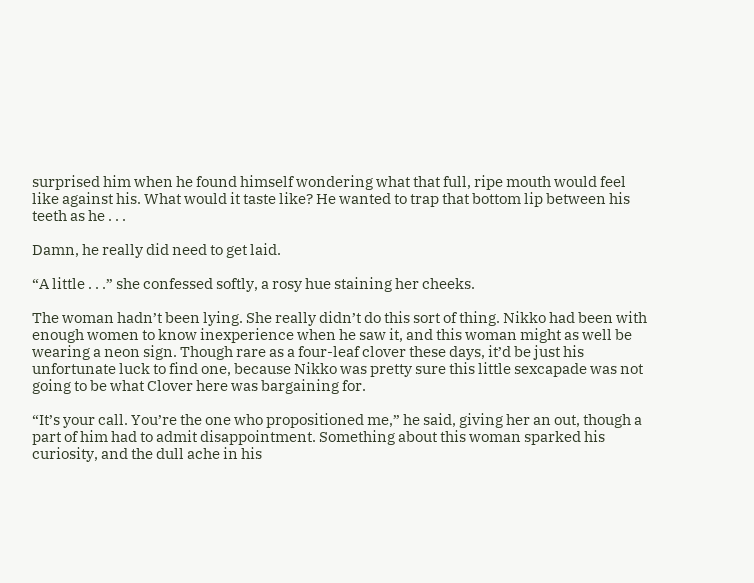surprised him when he found himself wondering what that full, ripe mouth would feel like against his. What would it taste like? He wanted to trap that bottom lip between his teeth as he . . .

Damn, he really did need to get laid.

“A little . . .” she confessed softly, a rosy hue staining her cheeks.

The woman hadn’t been lying. She really didn’t do this sort of thing. Nikko had been with enough women to know inexperience when he saw it, and this woman might as well be wearing a neon sign. Though rare as a four-leaf clover these days, it’d be just his unfortunate luck to find one, because Nikko was pretty sure this little sexcapade was not going to be what Clover here was bargaining for.

“It’s your call. You’re the one who propositioned me,” he said, giving her an out, though a part of him had to admit disappointment. Something about this woman sparked his curiosity, and the dull ache in his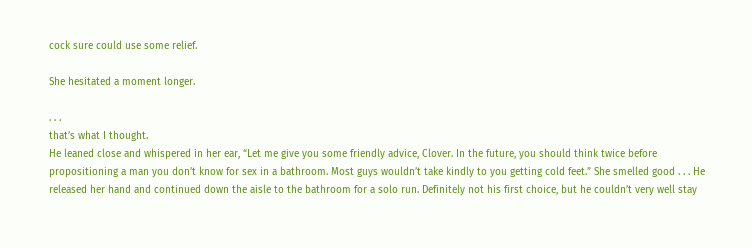cock sure could use some relief.

She hesitated a moment longer.

. . .
that’s what I thought.
He leaned close and whispered in her ear, “Let me give you some friendly advice, Clover. In the future, you should think twice before propositioning a man you don’t know for sex in a bathroom. Most guys wouldn’t take kindly to you getting cold feet.” She smelled good . . . He released her hand and continued down the aisle to the bathroom for a solo run. Definitely not his first choice, but he couldn’t very well stay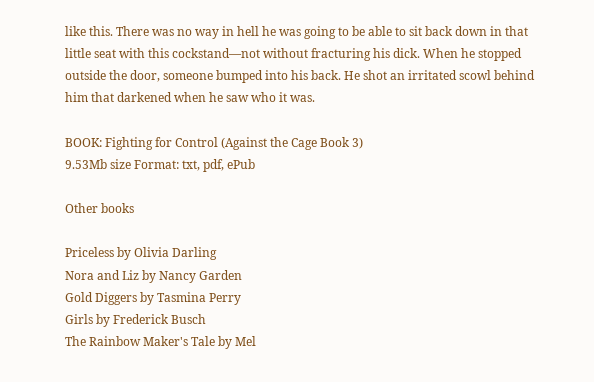like this. There was no way in hell he was going to be able to sit back down in that little seat with this cockstand—not without fracturing his dick. When he stopped outside the door, someone bumped into his back. He shot an irritated scowl behind him that darkened when he saw who it was.

BOOK: Fighting for Control (Against the Cage Book 3)
9.53Mb size Format: txt, pdf, ePub

Other books

Priceless by Olivia Darling
Nora and Liz by Nancy Garden
Gold Diggers by Tasmina Perry
Girls by Frederick Busch
The Rainbow Maker's Tale by Mel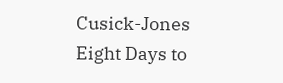Cusick-Jones
Eight Days to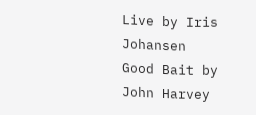Live by Iris Johansen
Good Bait by John Harvey